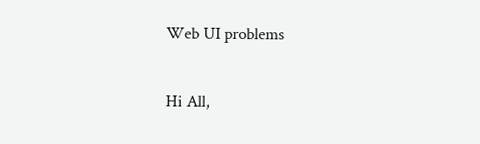Web UI problems

Hi All,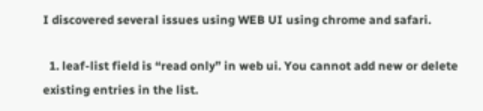I discovered several issues using WEB UI using chrome and safari.

  1. leaf-list field is “read only” in web ui. You cannot add new or delete existing entries in the list.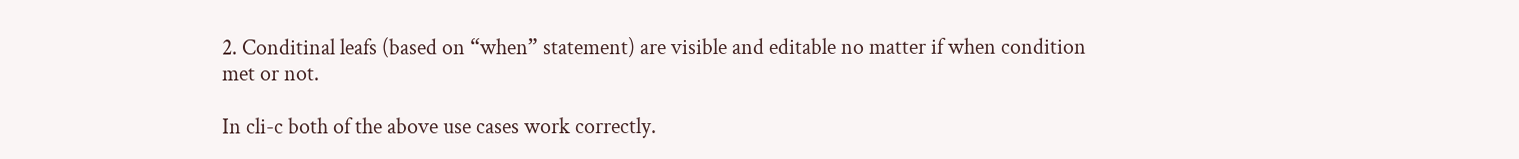2. Conditinal leafs (based on “when” statement) are visible and editable no matter if when condition met or not.

In cli-c both of the above use cases work correctly.